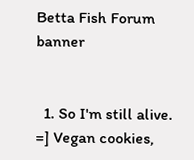Betta Fish Forum banner


  1. So I'm still alive. =] Vegan cookies,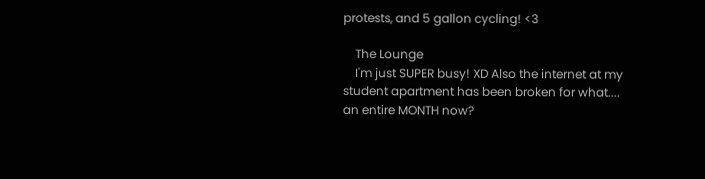protests, and 5 gallon cycling! <3

    The Lounge
    I'm just SUPER busy! XD Also the internet at my student apartment has been broken for what.... an entire MONTH now?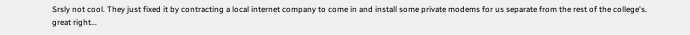Srsly not cool. They just fixed it by contracting a local internet company to come in and install some private modems for us separate from the rest of the college's. great right...